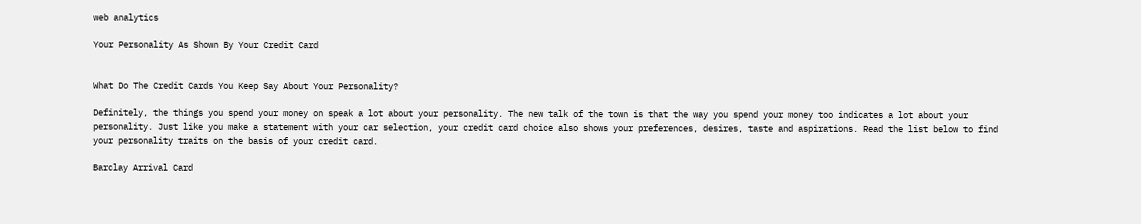web analytics

Your Personality As Shown By Your Credit Card


What Do The Credit Cards You Keep Say About Your Personality?

Definitely, the things you spend your money on speak a lot about your personality. The new talk of the town is that the way you spend your money too indicates a lot about your personality. Just like you make a statement with your car selection, your credit card choice also shows your preferences, desires, taste and aspirations. Read the list below to find your personality traits on the basis of your credit card.

Barclay Arrival Card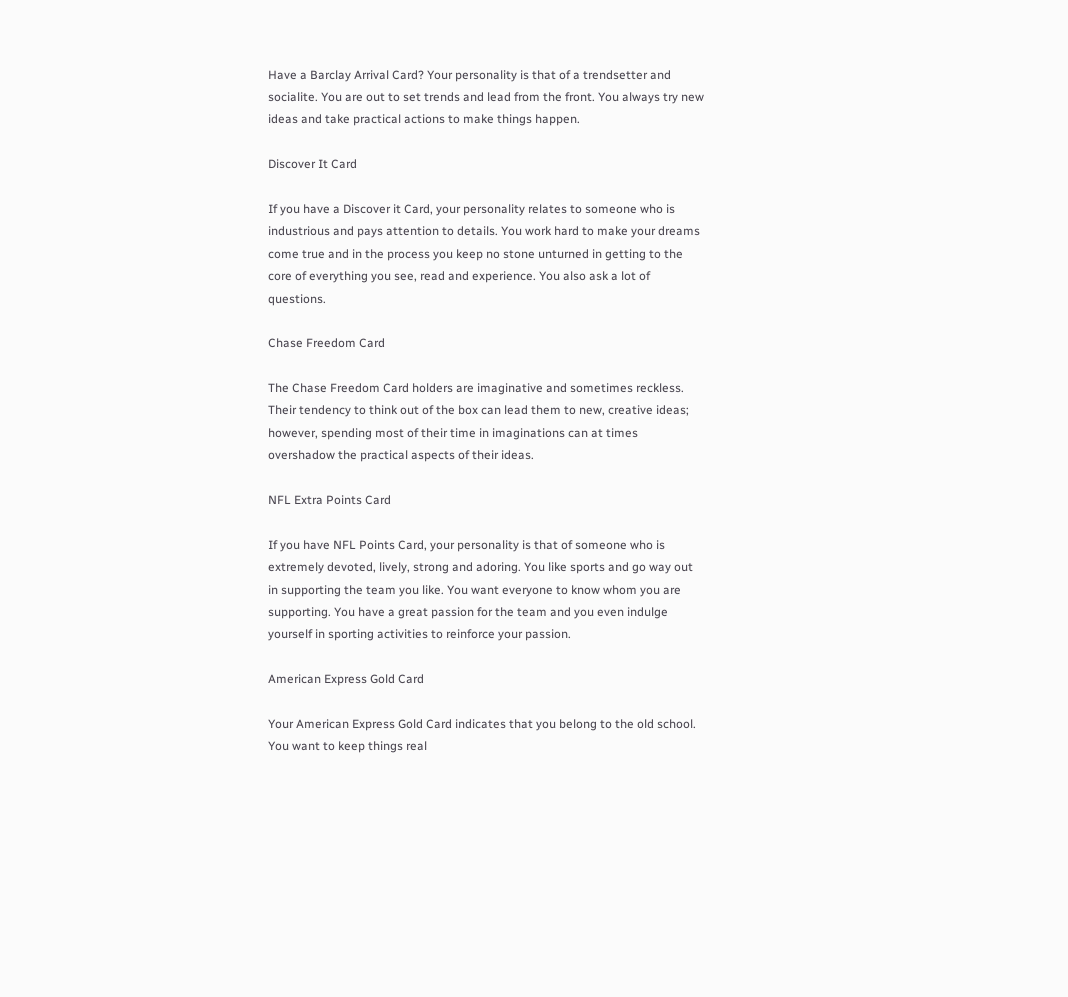Have a Barclay Arrival Card? Your personality is that of a trendsetter and socialite. You are out to set trends and lead from the front. You always try new ideas and take practical actions to make things happen.

Discover It Card

If you have a Discover it Card, your personality relates to someone who is industrious and pays attention to details. You work hard to make your dreams come true and in the process you keep no stone unturned in getting to the core of everything you see, read and experience. You also ask a lot of questions.

Chase Freedom Card

The Chase Freedom Card holders are imaginative and sometimes reckless. Their tendency to think out of the box can lead them to new, creative ideas; however, spending most of their time in imaginations can at times overshadow the practical aspects of their ideas.

NFL Extra Points Card

If you have NFL Points Card, your personality is that of someone who is extremely devoted, lively, strong and adoring. You like sports and go way out in supporting the team you like. You want everyone to know whom you are supporting. You have a great passion for the team and you even indulge yourself in sporting activities to reinforce your passion.

American Express Gold Card

Your American Express Gold Card indicates that you belong to the old school. You want to keep things real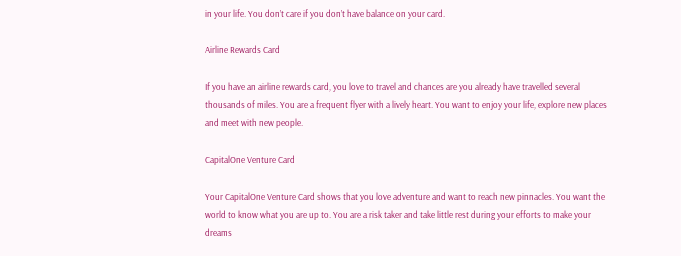in your life. You don’t care if you don’t have balance on your card.

Airline Rewards Card

If you have an airline rewards card, you love to travel and chances are you already have travelled several thousands of miles. You are a frequent flyer with a lively heart. You want to enjoy your life, explore new places and meet with new people.

CapitalOne Venture Card

Your CapitalOne Venture Card shows that you love adventure and want to reach new pinnacles. You want the world to know what you are up to. You are a risk taker and take little rest during your efforts to make your dreams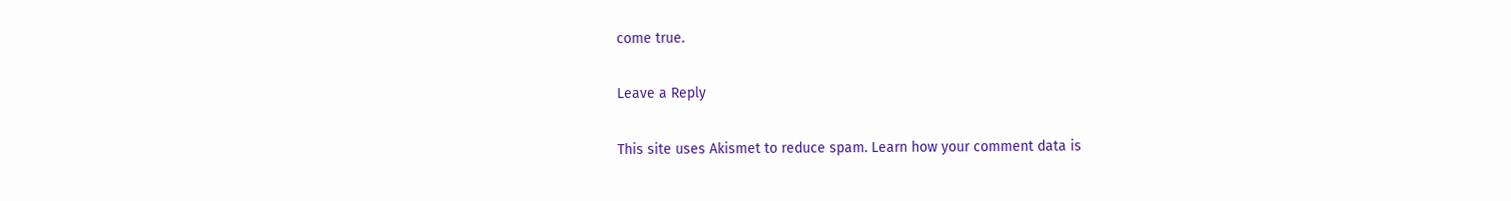come true.

Leave a Reply

This site uses Akismet to reduce spam. Learn how your comment data is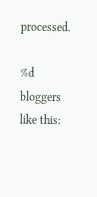processed.

%d bloggers like this: